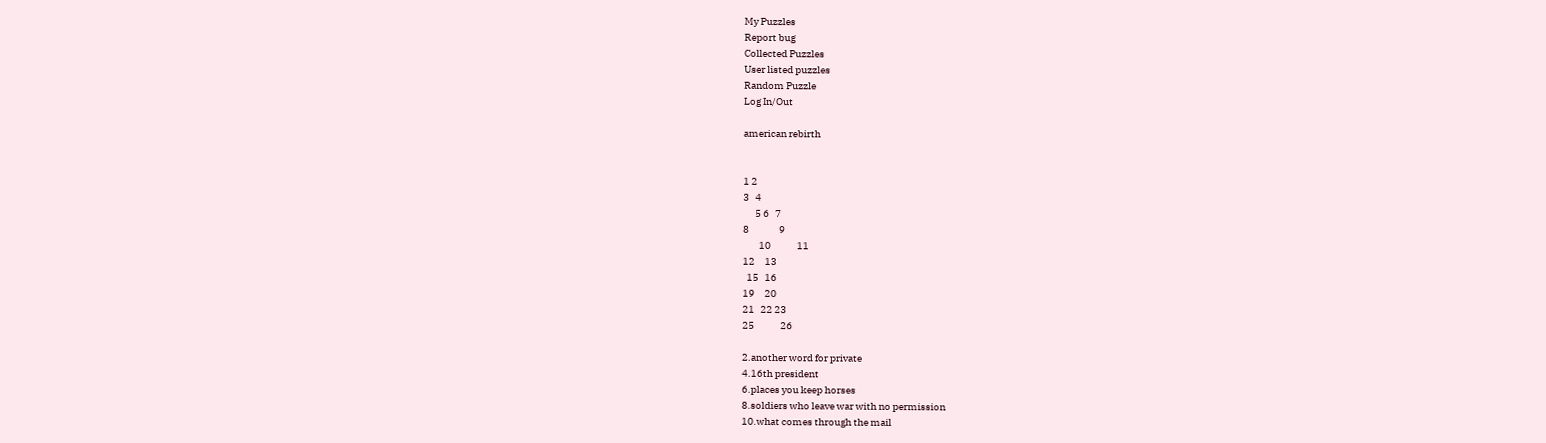My Puzzles
Report bug
Collected Puzzles
User listed puzzles
Random Puzzle
Log In/Out

american rebirth


1 2
3   4
      5 6   7
8               9
        10             11
12     13
  15   16
19     20
21   22 23
25             26

2.another word for private
4.16th president
6.places you keep horses
8.soldiers who leave war with no permission
10.what comes through the mail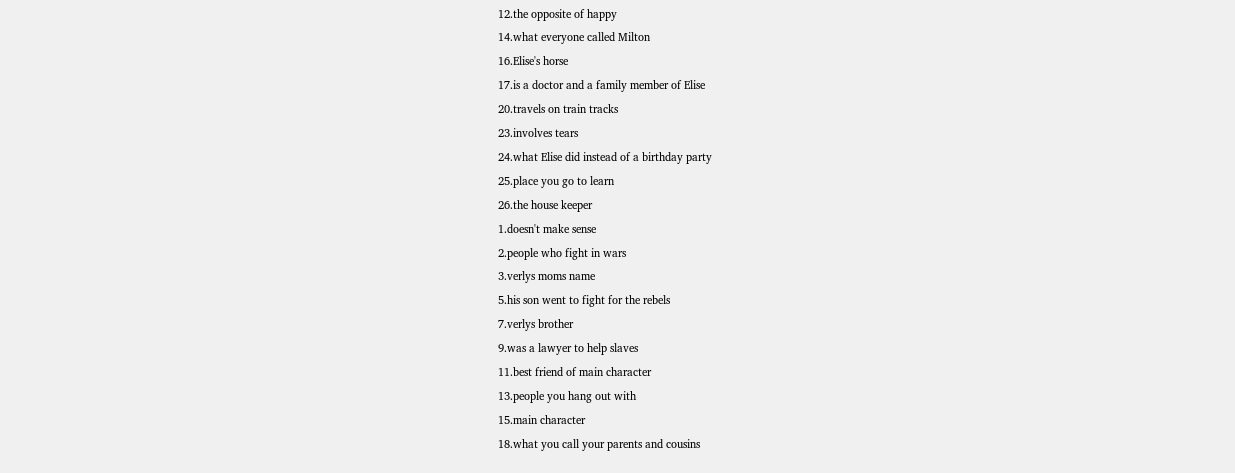12.the opposite of happy
14.what everyone called Milton
16.Elise's horse
17.is a doctor and a family member of Elise
20.travels on train tracks
23.involves tears
24.what Elise did instead of a birthday party
25.place you go to learn
26.the house keeper
1.doesn't make sense
2.people who fight in wars
3.verlys moms name
5.his son went to fight for the rebels
7.verlys brother
9.was a lawyer to help slaves
11.best friend of main character
13.people you hang out with
15.main character
18.what you call your parents and cousins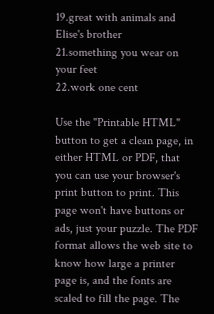19.great with animals and Elise's brother
21.something you wear on your feet
22.work one cent

Use the "Printable HTML" button to get a clean page, in either HTML or PDF, that you can use your browser's print button to print. This page won't have buttons or ads, just your puzzle. The PDF format allows the web site to know how large a printer page is, and the fonts are scaled to fill the page. The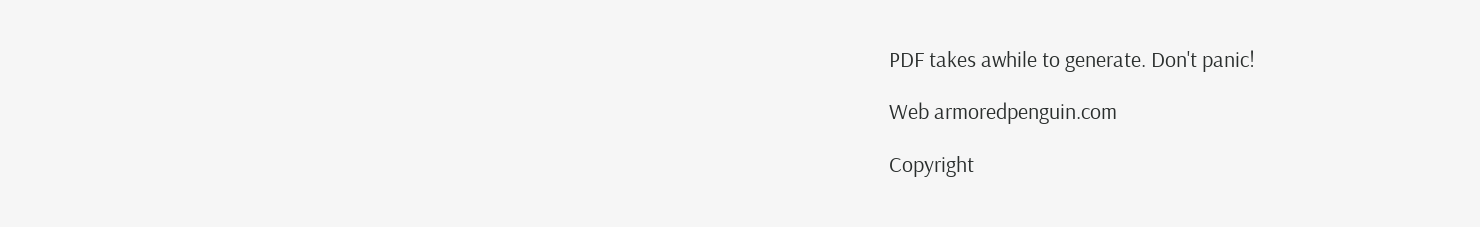PDF takes awhile to generate. Don't panic!

Web armoredpenguin.com

Copyright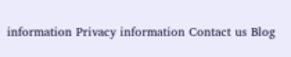information Privacy information Contact us Blog